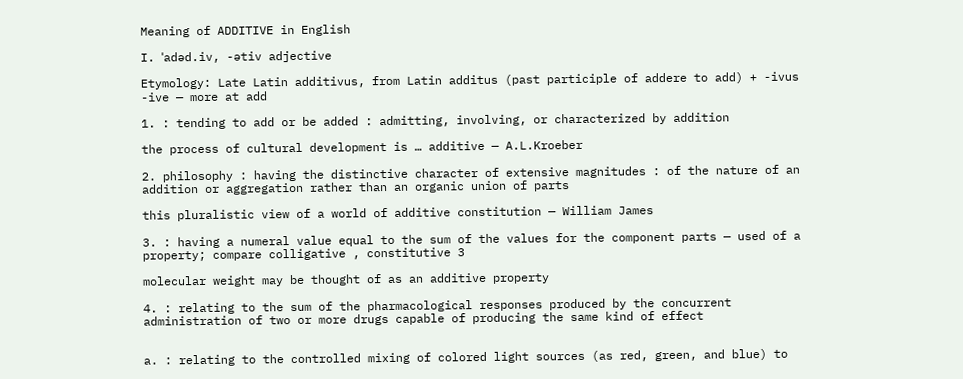Meaning of ADDITIVE in English

I. ˈadəd.iv, -ətiv adjective

Etymology: Late Latin additivus, from Latin additus (past participle of addere to add) + -ivus -ive — more at add

1. : tending to add or be added : admitting, involving, or characterized by addition

the process of cultural development is … additive — A.L.Kroeber

2. philosophy : having the distinctive character of extensive magnitudes : of the nature of an addition or aggregation rather than an organic union of parts

this pluralistic view of a world of additive constitution — William James

3. : having a numeral value equal to the sum of the values for the component parts — used of a property; compare colligative , constitutive 3

molecular weight may be thought of as an additive property

4. : relating to the sum of the pharmacological responses produced by the concurrent administration of two or more drugs capable of producing the same kind of effect


a. : relating to the controlled mixing of colored light sources (as red, green, and blue) to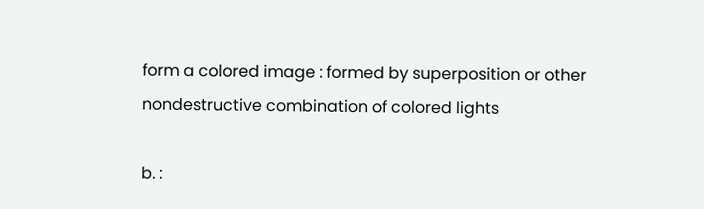form a colored image : formed by superposition or other nondestructive combination of colored lights

b. :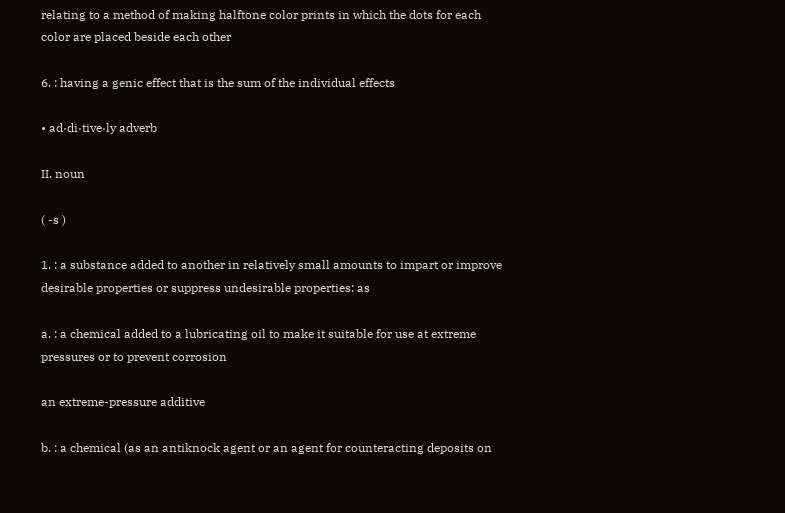relating to a method of making halftone color prints in which the dots for each color are placed beside each other

6. : having a genic effect that is the sum of the individual effects

• ad·di·tive·ly adverb

II. noun

( -s )

1. : a substance added to another in relatively small amounts to impart or improve desirable properties or suppress undesirable properties: as

a. : a chemical added to a lubricating oil to make it suitable for use at extreme pressures or to prevent corrosion

an extreme-pressure additive

b. : a chemical (as an antiknock agent or an agent for counteracting deposits on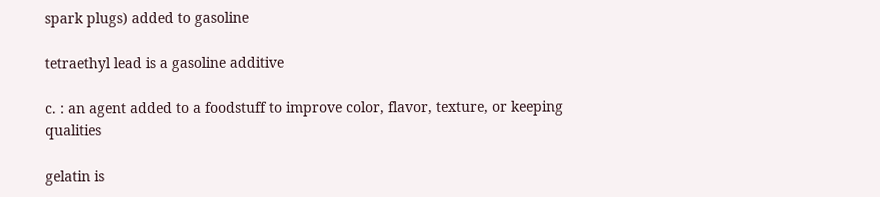spark plugs) added to gasoline

tetraethyl lead is a gasoline additive

c. : an agent added to a foodstuff to improve color, flavor, texture, or keeping qualities

gelatin is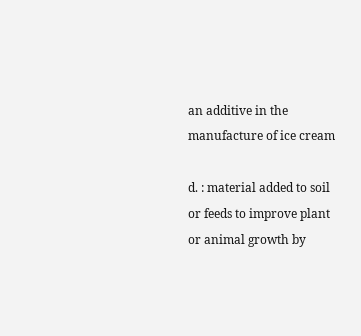an additive in the manufacture of ice cream

d. : material added to soil or feeds to improve plant or animal growth by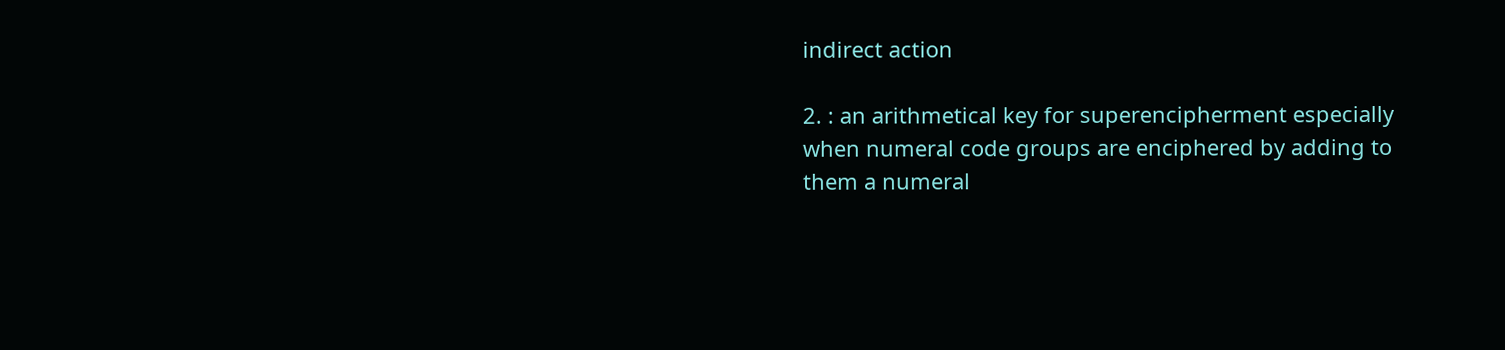indirect action

2. : an arithmetical key for superencipherment especially when numeral code groups are enciphered by adding to them a numeral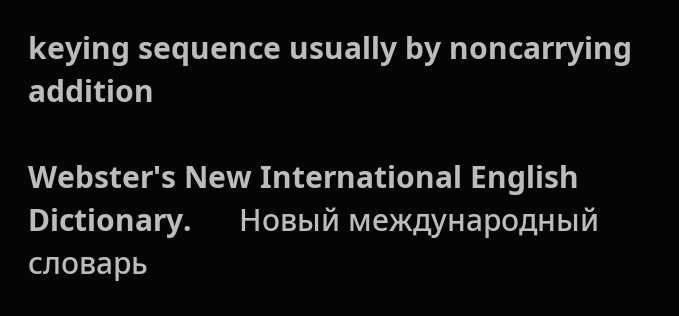keying sequence usually by noncarrying addition

Webster's New International English Dictionary.      Новый международный словарь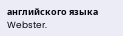английского языка Webster.